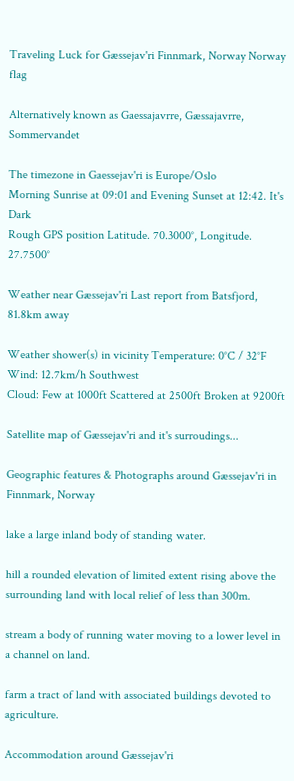Traveling Luck for Gæssejav'ri Finnmark, Norway Norway flag

Alternatively known as Gaessajavrre, Gæssajavrre, Sommervandet

The timezone in Gaessejav'ri is Europe/Oslo
Morning Sunrise at 09:01 and Evening Sunset at 12:42. It's Dark
Rough GPS position Latitude. 70.3000°, Longitude. 27.7500°

Weather near Gæssejav'ri Last report from Batsfjord, 81.8km away

Weather shower(s) in vicinity Temperature: 0°C / 32°F
Wind: 12.7km/h Southwest
Cloud: Few at 1000ft Scattered at 2500ft Broken at 9200ft

Satellite map of Gæssejav'ri and it's surroudings...

Geographic features & Photographs around Gæssejav'ri in Finnmark, Norway

lake a large inland body of standing water.

hill a rounded elevation of limited extent rising above the surrounding land with local relief of less than 300m.

stream a body of running water moving to a lower level in a channel on land.

farm a tract of land with associated buildings devoted to agriculture.

Accommodation around Gæssejav'ri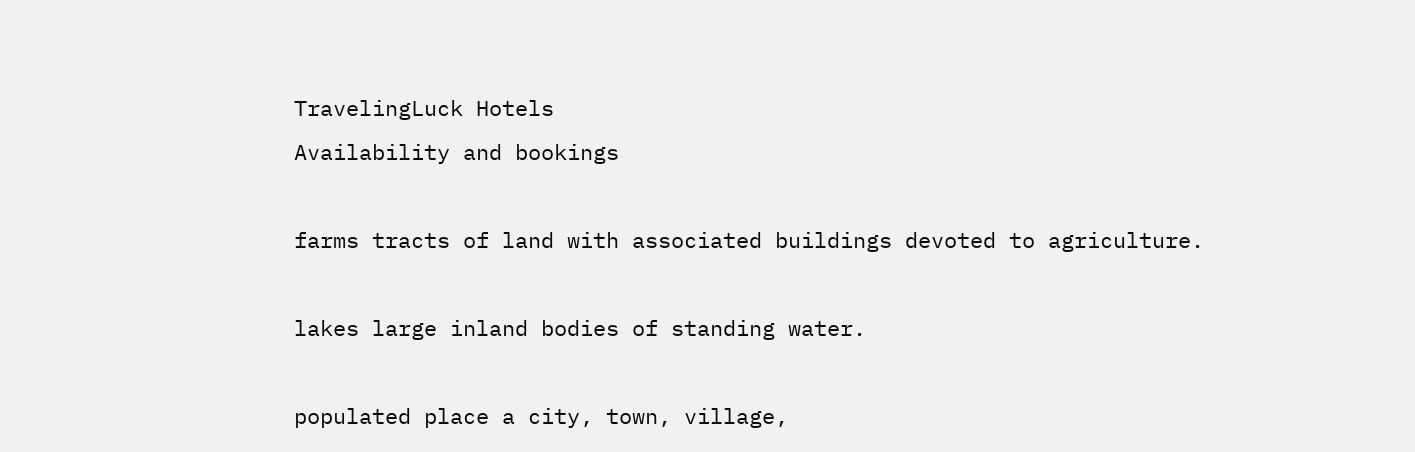TravelingLuck Hotels
Availability and bookings

farms tracts of land with associated buildings devoted to agriculture.

lakes large inland bodies of standing water.

populated place a city, town, village,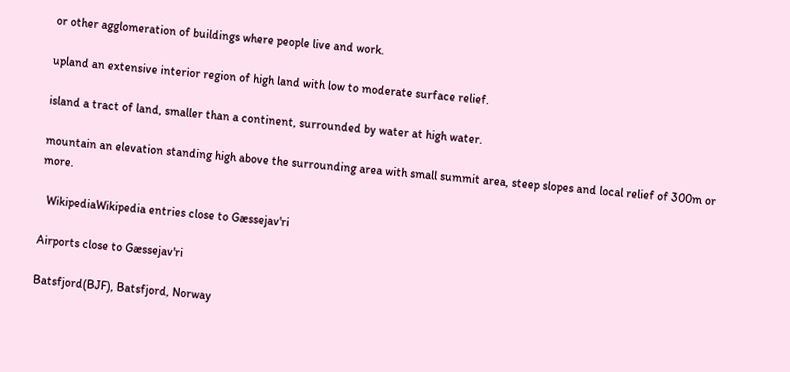or other agglomeration of buildings where people live and work.

upland an extensive interior region of high land with low to moderate surface relief.

island a tract of land, smaller than a continent, surrounded by water at high water.

mountain an elevation standing high above the surrounding area with small summit area, steep slopes and local relief of 300m or more.

  WikipediaWikipedia entries close to Gæssejav'ri

Airports close to Gæssejav'ri

Batsfjord(BJF), Batsfjord, Norway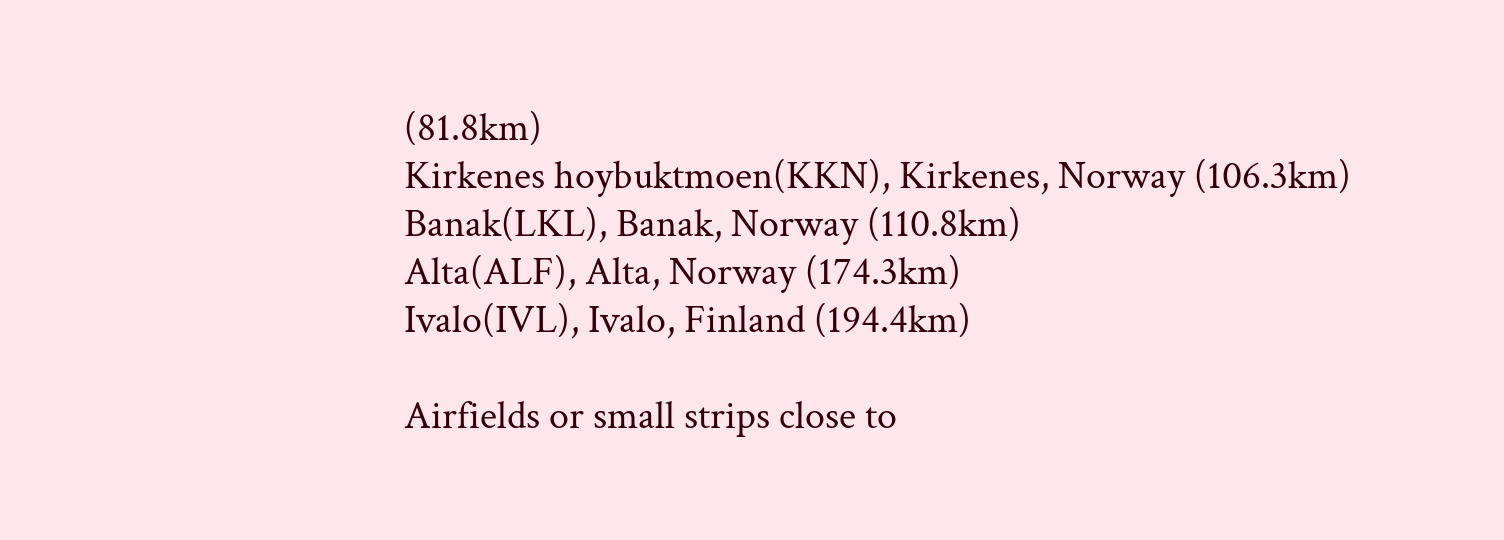(81.8km)
Kirkenes hoybuktmoen(KKN), Kirkenes, Norway (106.3km)
Banak(LKL), Banak, Norway (110.8km)
Alta(ALF), Alta, Norway (174.3km)
Ivalo(IVL), Ivalo, Finland (194.4km)

Airfields or small strips close to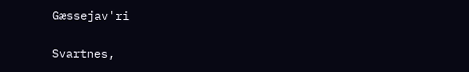Gæssejav'ri

Svartnes,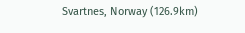Svartnes, Norway (126.9km)